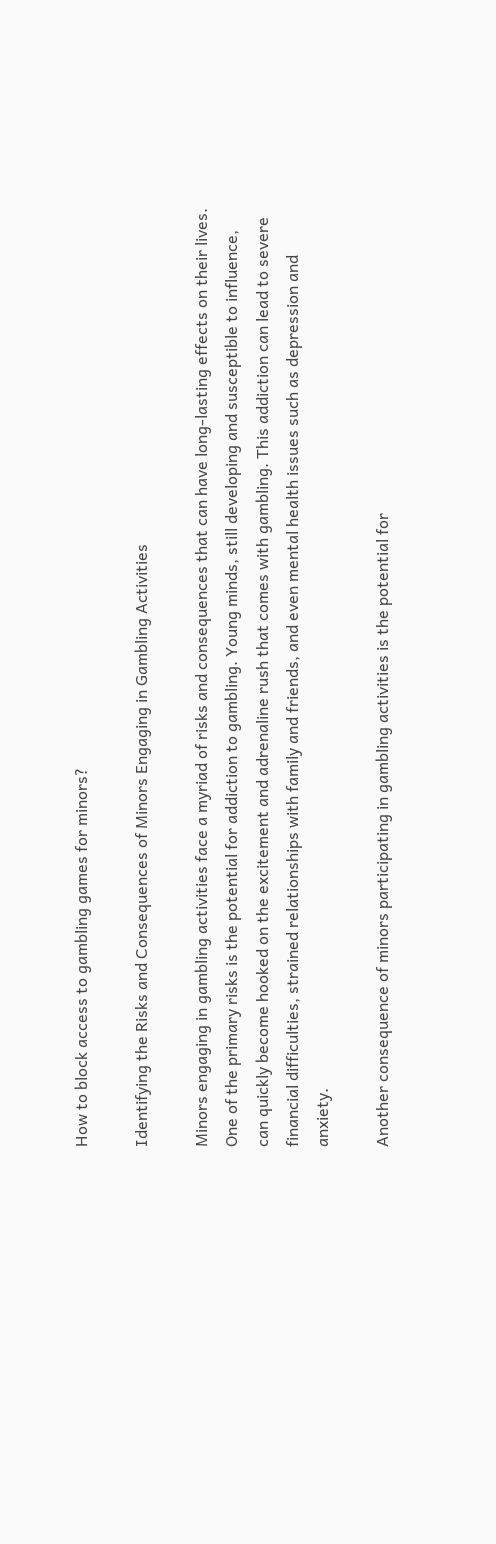How to block access to gambling games for minors?

Identifying the Risks and Consequences of Minors Engaging in Gambling Activities

Minors engaging in gambling activities face a myriad of risks and consequences that can have long-lasting effects on their lives. One of the primary risks is the potential for addiction to gambling. Young minds, still developing and susceptible to influence, can quickly become hooked on the excitement and adrenaline rush that comes with gambling. This addiction can lead to severe financial difficulties, strained relationships with family and friends, and even mental health issues such as depression and anxiety.

Another consequence of minors participating in gambling activities is the potential for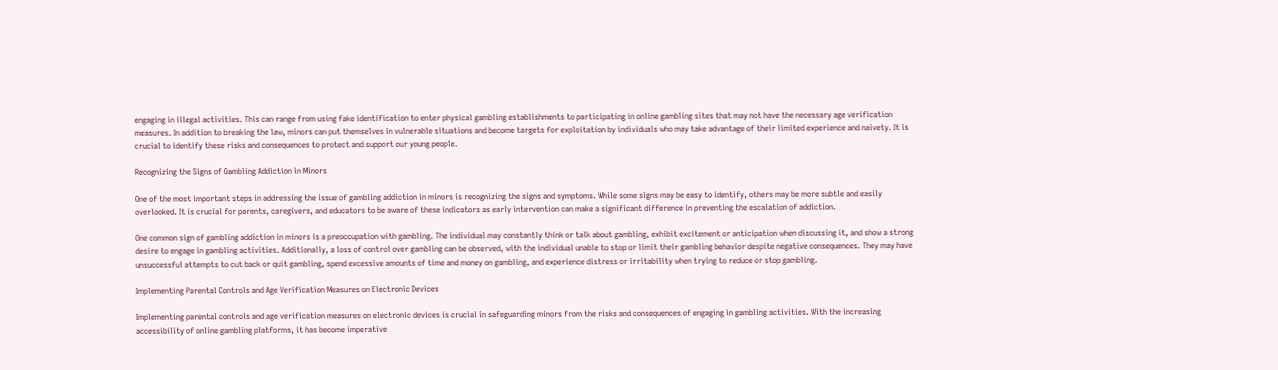engaging in illegal activities. This can range from using fake identification to enter physical gambling establishments to participating in online gambling sites that may not have the necessary age verification measures. In addition to breaking the law, minors can put themselves in vulnerable situations and become targets for exploitation by individuals who may take advantage of their limited experience and naivety. It is crucial to identify these risks and consequences to protect and support our young people.

Recognizing the Signs of Gambling Addiction in Minors

One of the most important steps in addressing the issue of gambling addiction in minors is recognizing the signs and symptoms. While some signs may be easy to identify, others may be more subtle and easily overlooked. It is crucial for parents, caregivers, and educators to be aware of these indicators as early intervention can make a significant difference in preventing the escalation of addiction.

One common sign of gambling addiction in minors is a preoccupation with gambling. The individual may constantly think or talk about gambling, exhibit excitement or anticipation when discussing it, and show a strong desire to engage in gambling activities. Additionally, a loss of control over gambling can be observed, with the individual unable to stop or limit their gambling behavior despite negative consequences. They may have unsuccessful attempts to cut back or quit gambling, spend excessive amounts of time and money on gambling, and experience distress or irritability when trying to reduce or stop gambling.

Implementing Parental Controls and Age Verification Measures on Electronic Devices

Implementing parental controls and age verification measures on electronic devices is crucial in safeguarding minors from the risks and consequences of engaging in gambling activities. With the increasing accessibility of online gambling platforms, it has become imperative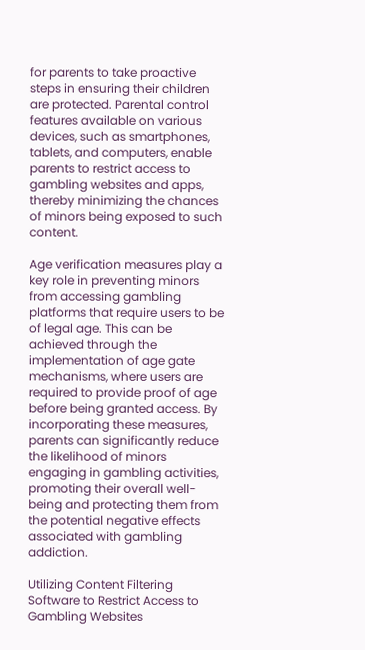for parents to take proactive steps in ensuring their children are protected. Parental control features available on various devices, such as smartphones, tablets, and computers, enable parents to restrict access to gambling websites and apps, thereby minimizing the chances of minors being exposed to such content.

Age verification measures play a key role in preventing minors from accessing gambling platforms that require users to be of legal age. This can be achieved through the implementation of age gate mechanisms, where users are required to provide proof of age before being granted access. By incorporating these measures, parents can significantly reduce the likelihood of minors engaging in gambling activities, promoting their overall well-being and protecting them from the potential negative effects associated with gambling addiction.

Utilizing Content Filtering Software to Restrict Access to Gambling Websites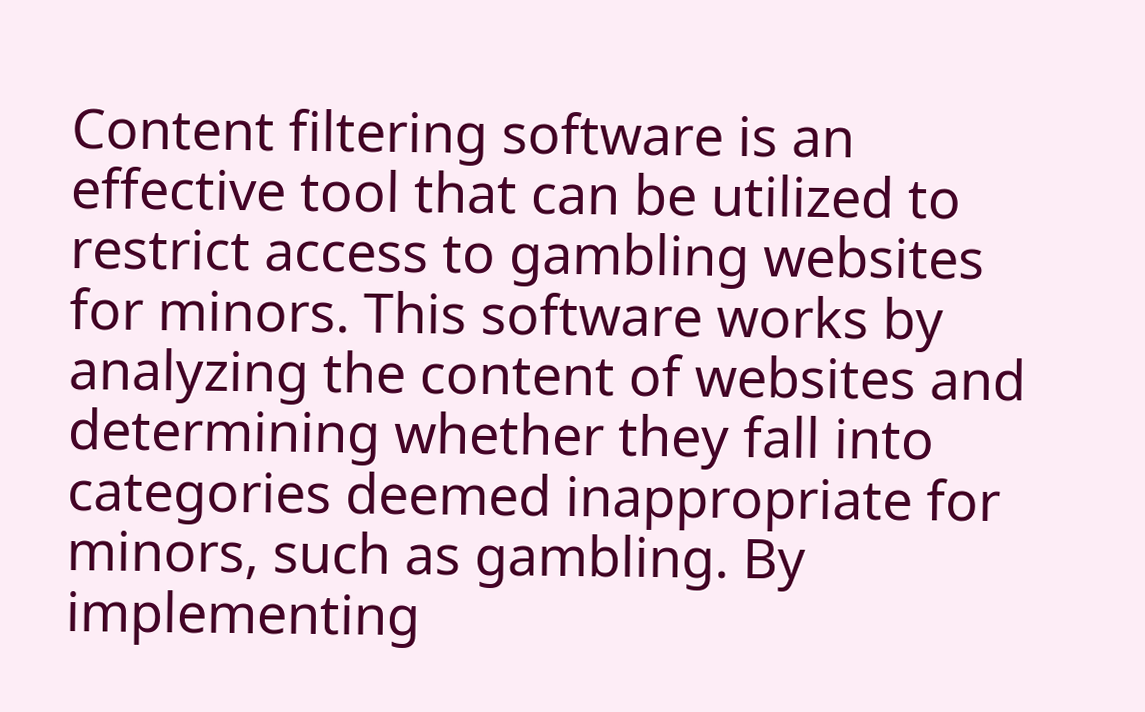Content filtering software is an effective tool that can be utilized to restrict access to gambling websites for minors. This software works by analyzing the content of websites and determining whether they fall into categories deemed inappropriate for minors, such as gambling. By implementing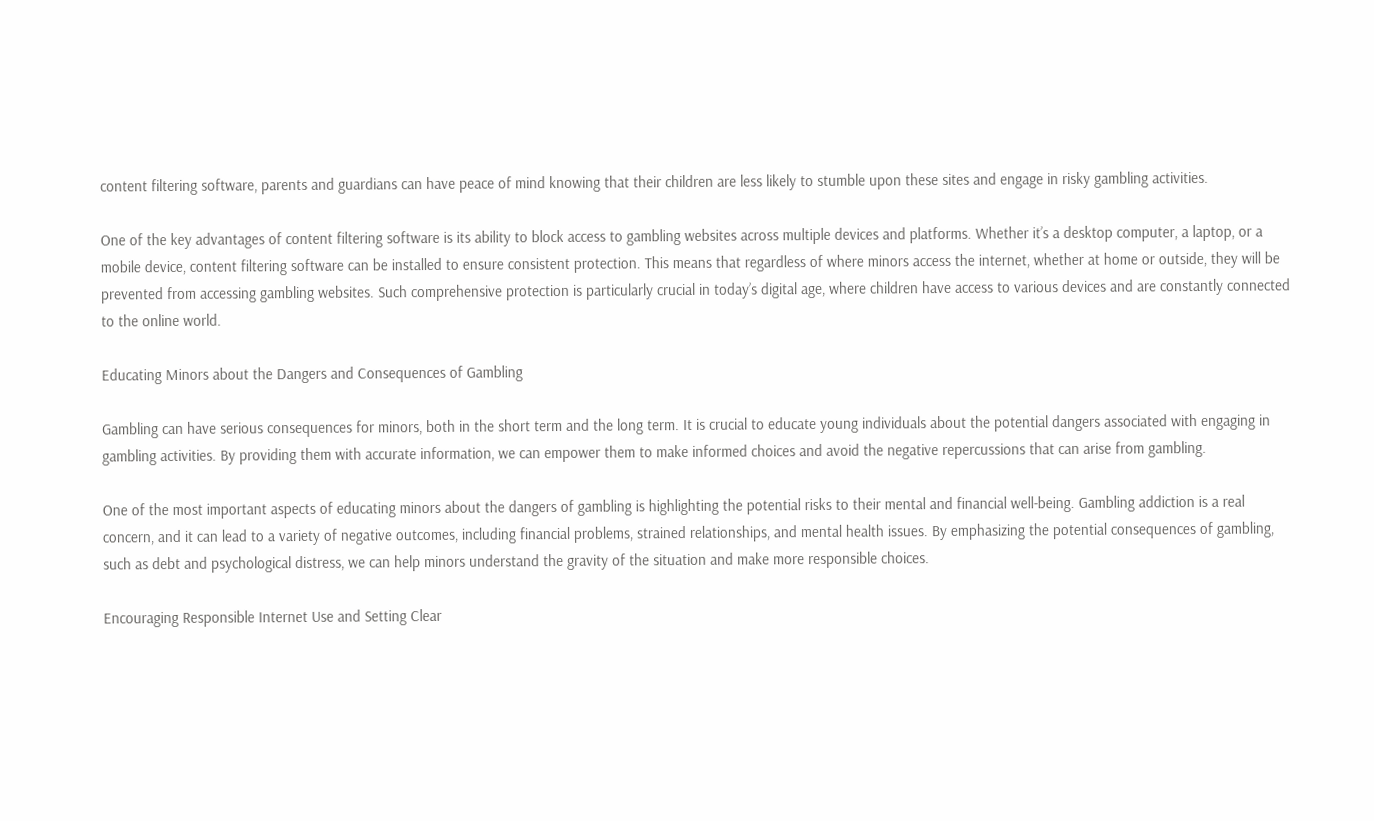content filtering software, parents and guardians can have peace of mind knowing that their children are less likely to stumble upon these sites and engage in risky gambling activities.

One of the key advantages of content filtering software is its ability to block access to gambling websites across multiple devices and platforms. Whether it’s a desktop computer, a laptop, or a mobile device, content filtering software can be installed to ensure consistent protection. This means that regardless of where minors access the internet, whether at home or outside, they will be prevented from accessing gambling websites. Such comprehensive protection is particularly crucial in today’s digital age, where children have access to various devices and are constantly connected to the online world.

Educating Minors about the Dangers and Consequences of Gambling

Gambling can have serious consequences for minors, both in the short term and the long term. It is crucial to educate young individuals about the potential dangers associated with engaging in gambling activities. By providing them with accurate information, we can empower them to make informed choices and avoid the negative repercussions that can arise from gambling.

One of the most important aspects of educating minors about the dangers of gambling is highlighting the potential risks to their mental and financial well-being. Gambling addiction is a real concern, and it can lead to a variety of negative outcomes, including financial problems, strained relationships, and mental health issues. By emphasizing the potential consequences of gambling, such as debt and psychological distress, we can help minors understand the gravity of the situation and make more responsible choices.

Encouraging Responsible Internet Use and Setting Clear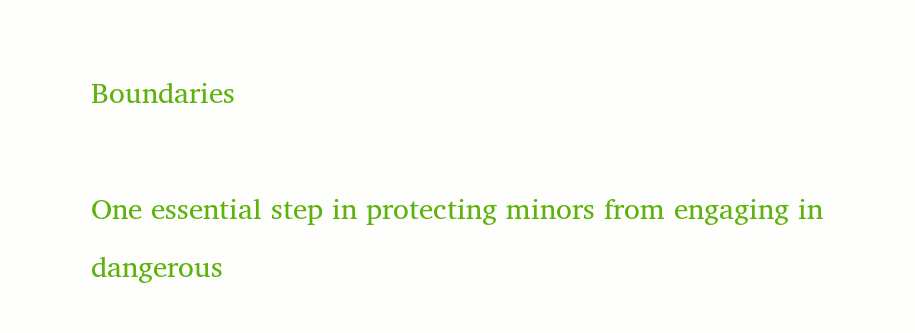Boundaries

One essential step in protecting minors from engaging in dangerous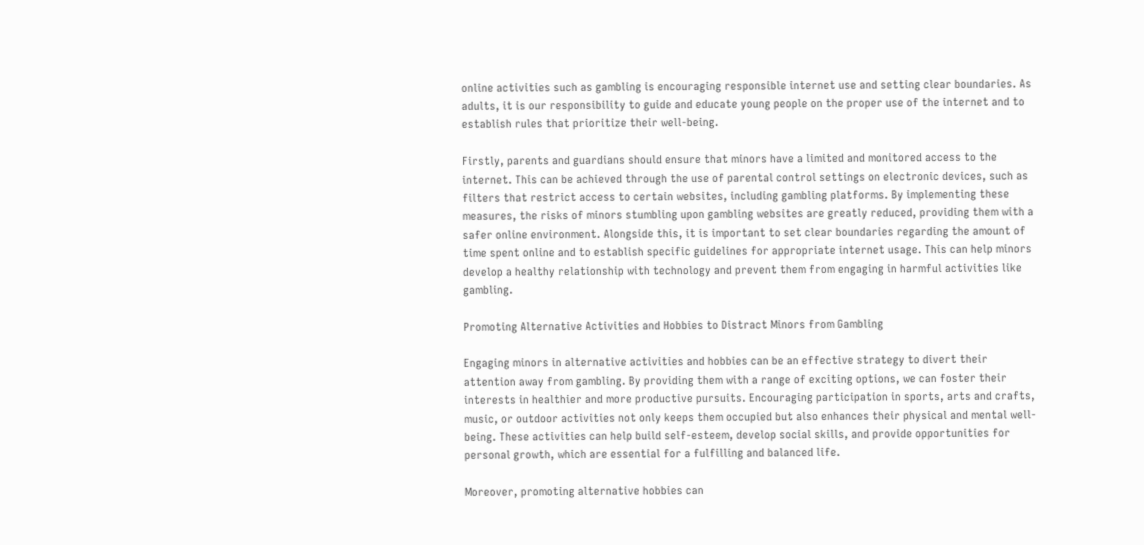online activities such as gambling is encouraging responsible internet use and setting clear boundaries. As adults, it is our responsibility to guide and educate young people on the proper use of the internet and to establish rules that prioritize their well-being.

Firstly, parents and guardians should ensure that minors have a limited and monitored access to the internet. This can be achieved through the use of parental control settings on electronic devices, such as filters that restrict access to certain websites, including gambling platforms. By implementing these measures, the risks of minors stumbling upon gambling websites are greatly reduced, providing them with a safer online environment. Alongside this, it is important to set clear boundaries regarding the amount of time spent online and to establish specific guidelines for appropriate internet usage. This can help minors develop a healthy relationship with technology and prevent them from engaging in harmful activities like gambling.

Promoting Alternative Activities and Hobbies to Distract Minors from Gambling

Engaging minors in alternative activities and hobbies can be an effective strategy to divert their attention away from gambling. By providing them with a range of exciting options, we can foster their interests in healthier and more productive pursuits. Encouraging participation in sports, arts and crafts, music, or outdoor activities not only keeps them occupied but also enhances their physical and mental well-being. These activities can help build self-esteem, develop social skills, and provide opportunities for personal growth, which are essential for a fulfilling and balanced life.

Moreover, promoting alternative hobbies can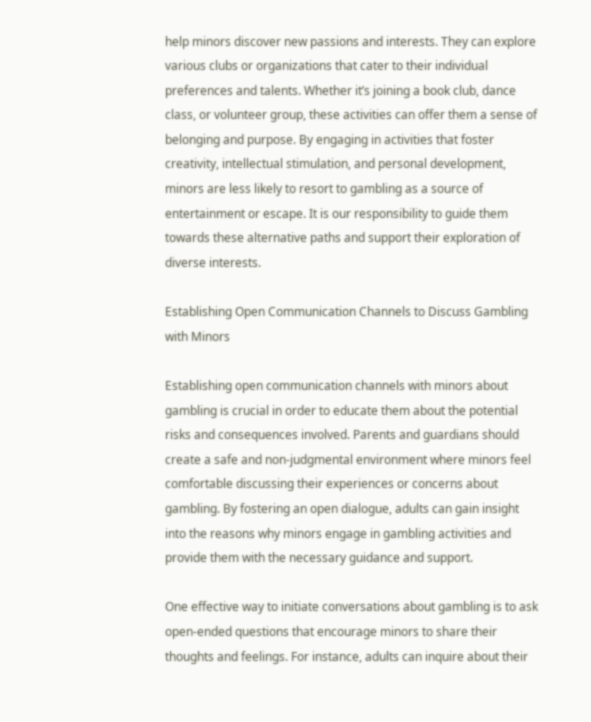help minors discover new passions and interests. They can explore various clubs or organizations that cater to their individual preferences and talents. Whether it’s joining a book club, dance class, or volunteer group, these activities can offer them a sense of belonging and purpose. By engaging in activities that foster creativity, intellectual stimulation, and personal development, minors are less likely to resort to gambling as a source of entertainment or escape. It is our responsibility to guide them towards these alternative paths and support their exploration of diverse interests.

Establishing Open Communication Channels to Discuss Gambling with Minors

Establishing open communication channels with minors about gambling is crucial in order to educate them about the potential risks and consequences involved. Parents and guardians should create a safe and non-judgmental environment where minors feel comfortable discussing their experiences or concerns about gambling. By fostering an open dialogue, adults can gain insight into the reasons why minors engage in gambling activities and provide them with the necessary guidance and support.

One effective way to initiate conversations about gambling is to ask open-ended questions that encourage minors to share their thoughts and feelings. For instance, adults can inquire about their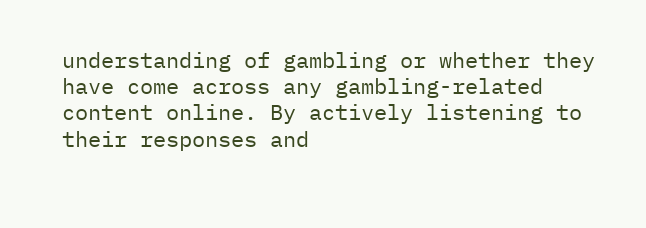understanding of gambling or whether they have come across any gambling-related content online. By actively listening to their responses and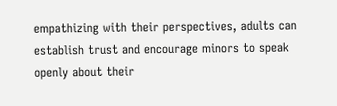empathizing with their perspectives, adults can establish trust and encourage minors to speak openly about their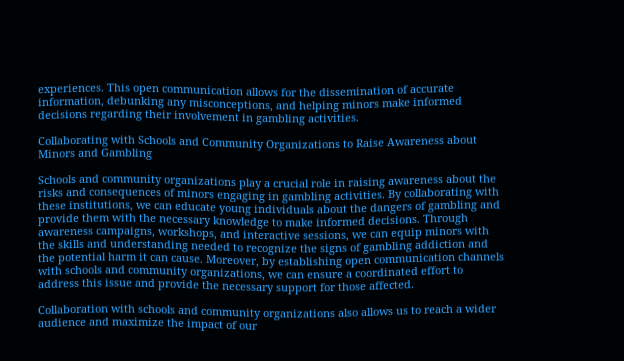experiences. This open communication allows for the dissemination of accurate information, debunking any misconceptions, and helping minors make informed decisions regarding their involvement in gambling activities.

Collaborating with Schools and Community Organizations to Raise Awareness about Minors and Gambling

Schools and community organizations play a crucial role in raising awareness about the risks and consequences of minors engaging in gambling activities. By collaborating with these institutions, we can educate young individuals about the dangers of gambling and provide them with the necessary knowledge to make informed decisions. Through awareness campaigns, workshops, and interactive sessions, we can equip minors with the skills and understanding needed to recognize the signs of gambling addiction and the potential harm it can cause. Moreover, by establishing open communication channels with schools and community organizations, we can ensure a coordinated effort to address this issue and provide the necessary support for those affected.

Collaboration with schools and community organizations also allows us to reach a wider audience and maximize the impact of our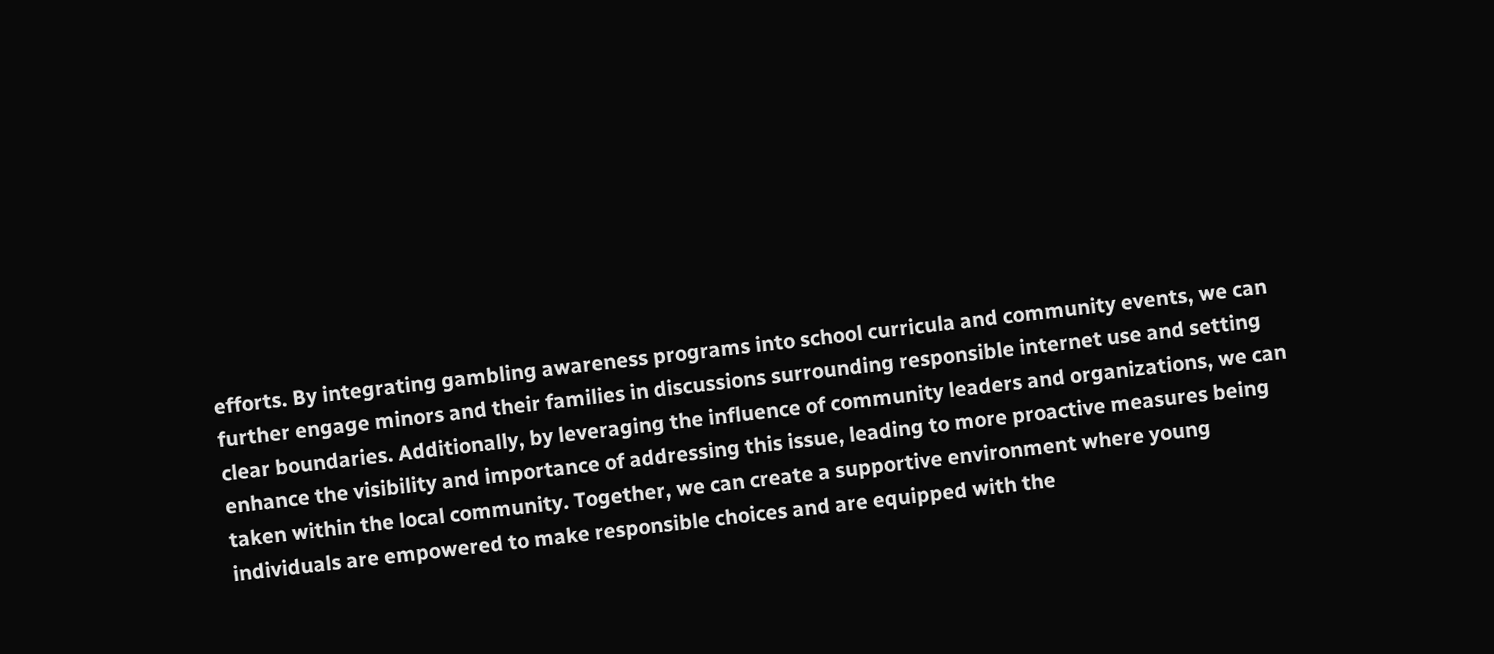efforts. By integrating gambling awareness programs into school curricula and community events, we can further engage minors and their families in discussions surrounding responsible internet use and setting clear boundaries. Additionally, by leveraging the influence of community leaders and organizations, we can enhance the visibility and importance of addressing this issue, leading to more proactive measures being taken within the local community. Together, we can create a supportive environment where young individuals are empowered to make responsible choices and are equipped with the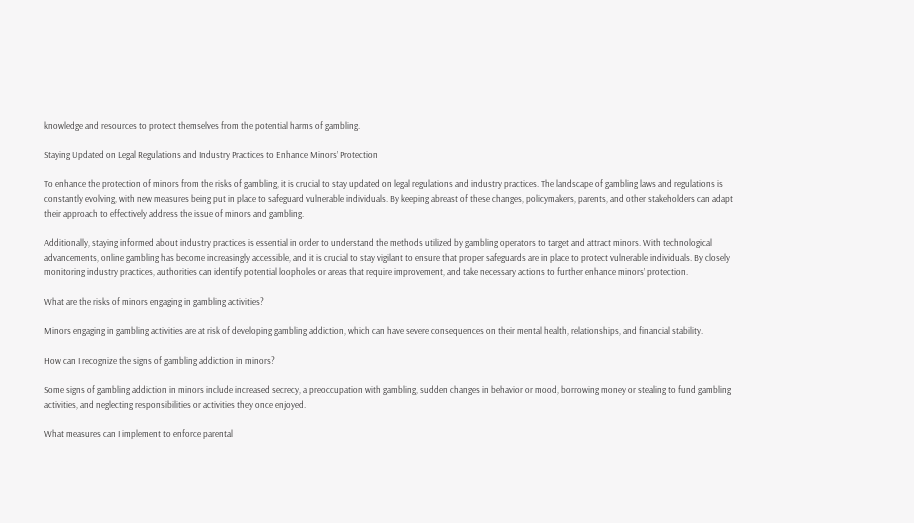knowledge and resources to protect themselves from the potential harms of gambling.

Staying Updated on Legal Regulations and Industry Practices to Enhance Minors’ Protection

To enhance the protection of minors from the risks of gambling, it is crucial to stay updated on legal regulations and industry practices. The landscape of gambling laws and regulations is constantly evolving, with new measures being put in place to safeguard vulnerable individuals. By keeping abreast of these changes, policymakers, parents, and other stakeholders can adapt their approach to effectively address the issue of minors and gambling.

Additionally, staying informed about industry practices is essential in order to understand the methods utilized by gambling operators to target and attract minors. With technological advancements, online gambling has become increasingly accessible, and it is crucial to stay vigilant to ensure that proper safeguards are in place to protect vulnerable individuals. By closely monitoring industry practices, authorities can identify potential loopholes or areas that require improvement, and take necessary actions to further enhance minors’ protection.

What are the risks of minors engaging in gambling activities?

Minors engaging in gambling activities are at risk of developing gambling addiction, which can have severe consequences on their mental health, relationships, and financial stability.

How can I recognize the signs of gambling addiction in minors?

Some signs of gambling addiction in minors include increased secrecy, a preoccupation with gambling, sudden changes in behavior or mood, borrowing money or stealing to fund gambling activities, and neglecting responsibilities or activities they once enjoyed.

What measures can I implement to enforce parental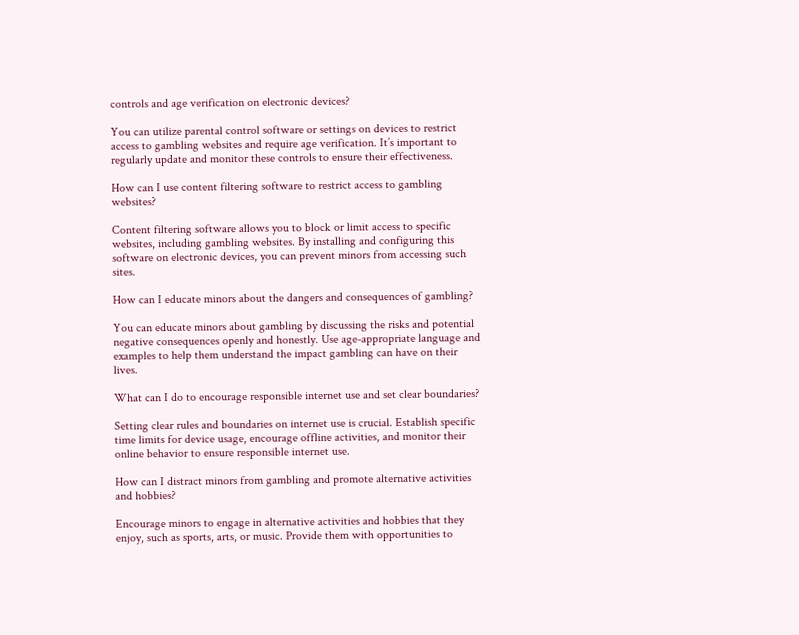controls and age verification on electronic devices?

You can utilize parental control software or settings on devices to restrict access to gambling websites and require age verification. It’s important to regularly update and monitor these controls to ensure their effectiveness.

How can I use content filtering software to restrict access to gambling websites?

Content filtering software allows you to block or limit access to specific websites, including gambling websites. By installing and configuring this software on electronic devices, you can prevent minors from accessing such sites.

How can I educate minors about the dangers and consequences of gambling?

You can educate minors about gambling by discussing the risks and potential negative consequences openly and honestly. Use age-appropriate language and examples to help them understand the impact gambling can have on their lives.

What can I do to encourage responsible internet use and set clear boundaries?

Setting clear rules and boundaries on internet use is crucial. Establish specific time limits for device usage, encourage offline activities, and monitor their online behavior to ensure responsible internet use.

How can I distract minors from gambling and promote alternative activities and hobbies?

Encourage minors to engage in alternative activities and hobbies that they enjoy, such as sports, arts, or music. Provide them with opportunities to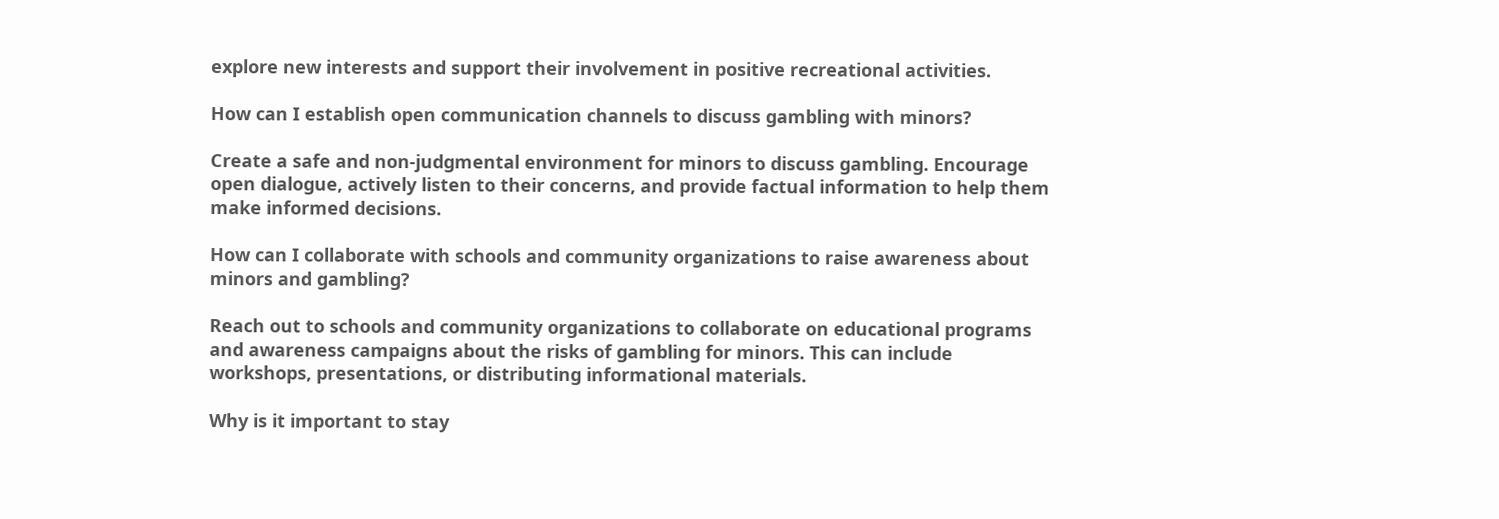explore new interests and support their involvement in positive recreational activities.

How can I establish open communication channels to discuss gambling with minors?

Create a safe and non-judgmental environment for minors to discuss gambling. Encourage open dialogue, actively listen to their concerns, and provide factual information to help them make informed decisions.

How can I collaborate with schools and community organizations to raise awareness about minors and gambling?

Reach out to schools and community organizations to collaborate on educational programs and awareness campaigns about the risks of gambling for minors. This can include workshops, presentations, or distributing informational materials.

Why is it important to stay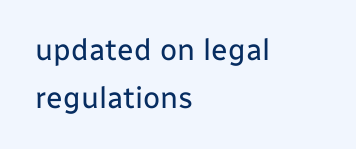updated on legal regulations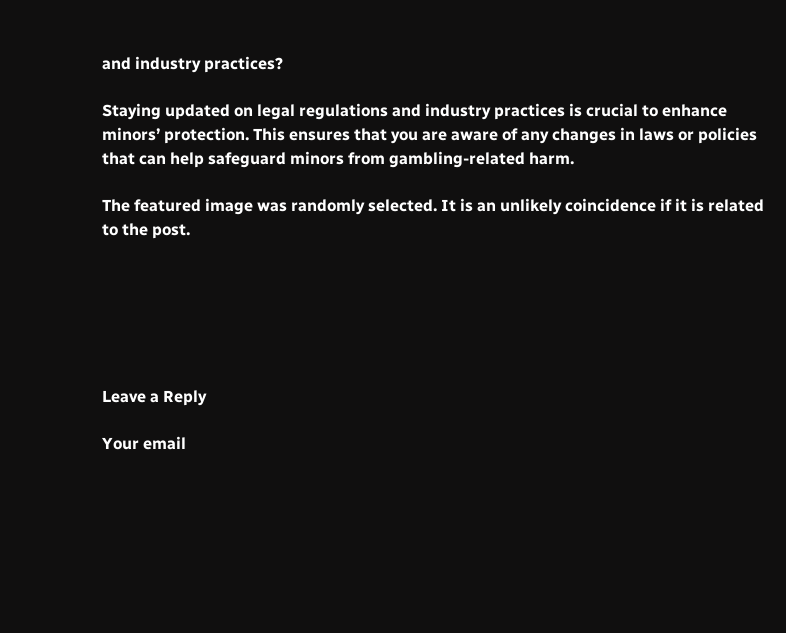and industry practices?

Staying updated on legal regulations and industry practices is crucial to enhance minors’ protection. This ensures that you are aware of any changes in laws or policies that can help safeguard minors from gambling-related harm.

The featured image was randomly selected. It is an unlikely coincidence if it is related to the post.






Leave a Reply

Your email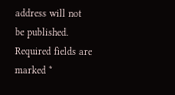address will not be published. Required fields are marked *